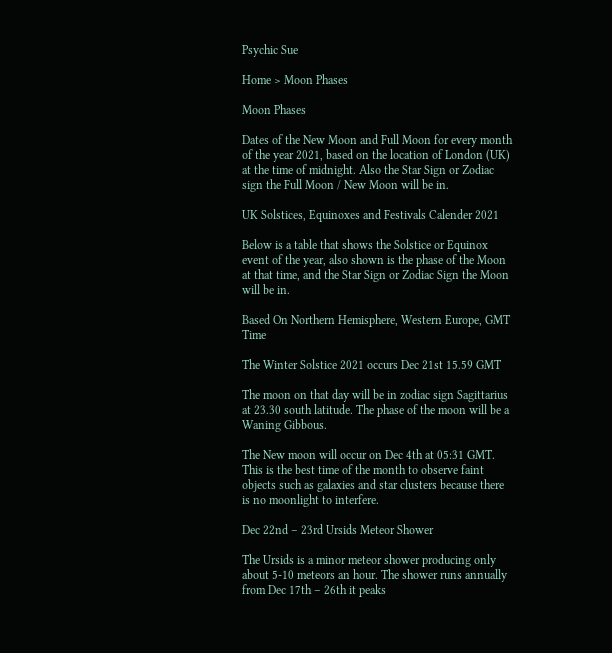Psychic Sue

Home > Moon Phases

Moon Phases

Dates of the New Moon and Full Moon for every month of the year 2021, based on the location of London (UK) at the time of midnight. Also the Star Sign or Zodiac sign the Full Moon / New Moon will be in.

UK Solstices, Equinoxes and Festivals Calender 2021

Below is a table that shows the Solstice or Equinox event of the year, also shown is the phase of the Moon at that time, and the Star Sign or Zodiac Sign the Moon will be in.

Based On Northern Hemisphere, Western Europe, GMT Time

The Winter Solstice 2021 occurs Dec 21st 15.59 GMT

The moon on that day will be in zodiac sign Sagittarius at 23.30 south latitude. The phase of the moon will be a Waning Gibbous.

The New moon will occur on Dec 4th at 05:31 GMT. This is the best time of the month to observe faint objects such as galaxies and star clusters because there is no moonlight to interfere.

Dec 22nd – 23rd Ursids Meteor Shower

The Ursids is a minor meteor shower producing only about 5-10 meteors an hour. The shower runs annually from Dec 17th – 26th it peaks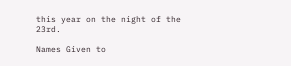this year on the night of the 23rd.

Names Given to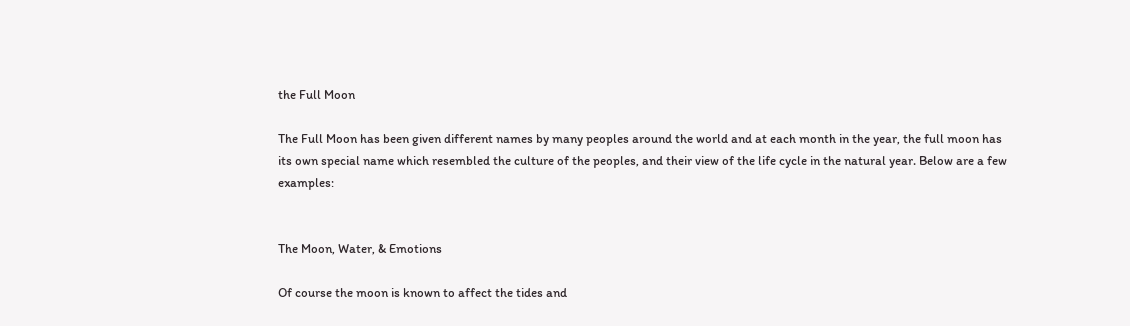the Full Moon

The Full Moon has been given different names by many peoples around the world and at each month in the year, the full moon has its own special name which resembled the culture of the peoples, and their view of the life cycle in the natural year. Below are a few examples:


The Moon, Water, & Emotions

Of course the moon is known to affect the tides and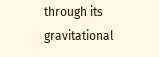through its gravitational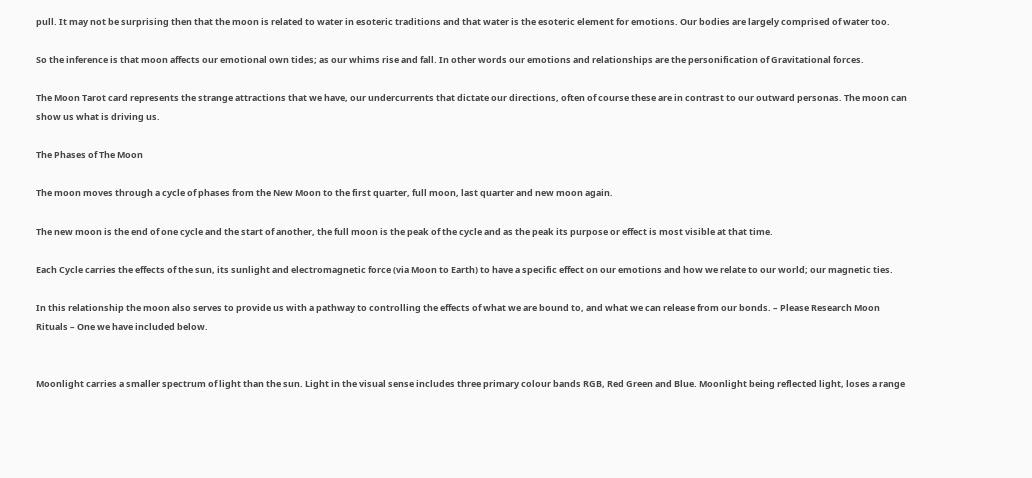pull. It may not be surprising then that the moon is related to water in esoteric traditions and that water is the esoteric element for emotions. Our bodies are largely comprised of water too.

So the inference is that moon affects our emotional own tides; as our whims rise and fall. In other words our emotions and relationships are the personification of Gravitational forces.

The Moon Tarot card represents the strange attractions that we have, our undercurrents that dictate our directions, often of course these are in contrast to our outward personas. The moon can show us what is driving us.

The Phases of The Moon

The moon moves through a cycle of phases from the New Moon to the first quarter, full moon, last quarter and new moon again.

The new moon is the end of one cycle and the start of another, the full moon is the peak of the cycle and as the peak its purpose or effect is most visible at that time.

Each Cycle carries the effects of the sun, its sunlight and electromagnetic force (via Moon to Earth) to have a specific effect on our emotions and how we relate to our world; our magnetic ties.

In this relationship the moon also serves to provide us with a pathway to controlling the effects of what we are bound to, and what we can release from our bonds. – Please Research Moon Rituals – One we have included below.


Moonlight carries a smaller spectrum of light than the sun. Light in the visual sense includes three primary colour bands RGB, Red Green and Blue. Moonlight being reflected light, loses a range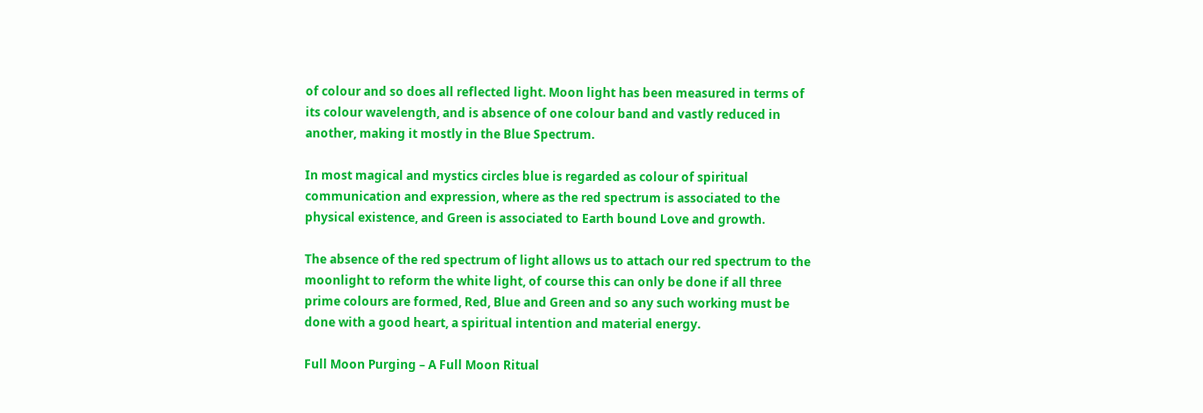of colour and so does all reflected light. Moon light has been measured in terms of its colour wavelength, and is absence of one colour band and vastly reduced in another, making it mostly in the Blue Spectrum.

In most magical and mystics circles blue is regarded as colour of spiritual communication and expression, where as the red spectrum is associated to the physical existence, and Green is associated to Earth bound Love and growth.

The absence of the red spectrum of light allows us to attach our red spectrum to the moonlight to reform the white light, of course this can only be done if all three prime colours are formed, Red, Blue and Green and so any such working must be done with a good heart, a spiritual intention and material energy.

Full Moon Purging – A Full Moon Ritual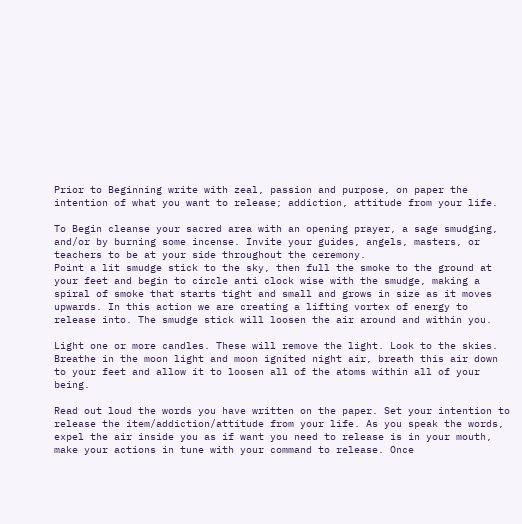Prior to Beginning write with zeal, passion and purpose, on paper the intention of what you want to release; addiction, attitude from your life.

To Begin cleanse your sacred area with an opening prayer, a sage smudging, and/or by burning some incense. Invite your guides, angels, masters, or teachers to be at your side throughout the ceremony.
Point a lit smudge stick to the sky, then full the smoke to the ground at your feet and begin to circle anti clock wise with the smudge, making a spiral of smoke that starts tight and small and grows in size as it moves upwards. In this action we are creating a lifting vortex of energy to release into. The smudge stick will loosen the air around and within you.

Light one or more candles. These will remove the light. Look to the skies. Breathe in the moon light and moon ignited night air, breath this air down to your feet and allow it to loosen all of the atoms within all of your being.

Read out loud the words you have written on the paper. Set your intention to release the item/addiction/attitude from your life. As you speak the words, expel the air inside you as if want you need to release is in your mouth, make your actions in tune with your command to release. Once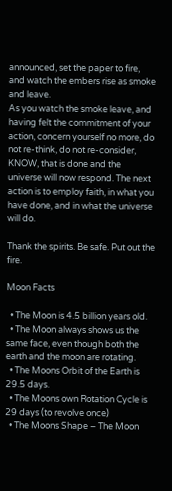announced, set the paper to fire, and watch the embers rise as smoke and leave.
As you watch the smoke leave, and having felt the commitment of your action, concern yourself no more, do not re-think, do not re-consider, KNOW, that is done and the universe will now respond. The next action is to employ faith, in what you have done, and in what the universe will do.

Thank the spirits. Be safe. Put out the fire.

Moon Facts

  • The Moon is 4.5 billion years old.
  • The Moon always shows us the same face, even though both the earth and the moon are rotating.
  • The Moons Orbit of the Earth is 29.5 days.
  • The Moons own Rotation Cycle is 29 days (to revolve once)
  • The Moons Shape – The Moon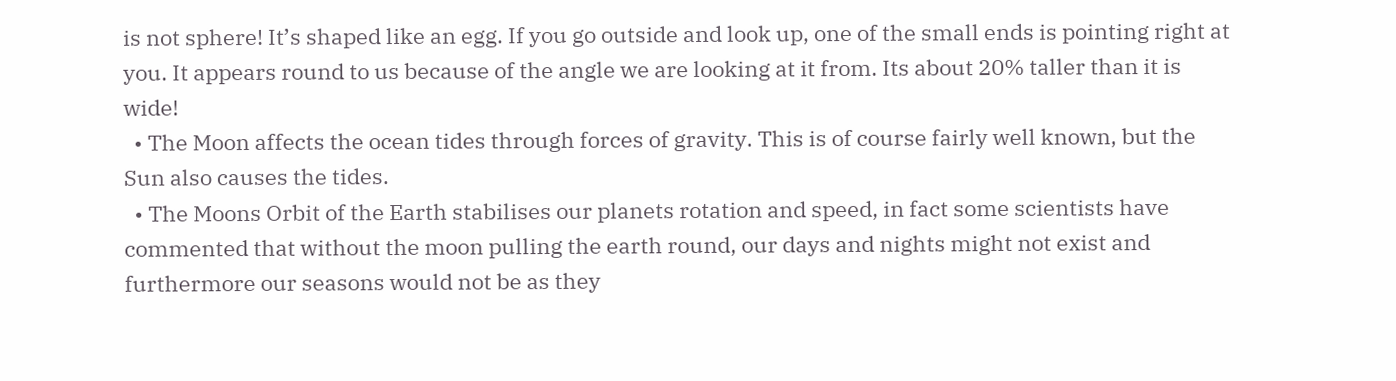is not sphere! It’s shaped like an egg. If you go outside and look up, one of the small ends is pointing right at you. It appears round to us because of the angle we are looking at it from. Its about 20% taller than it is wide!
  • The Moon affects the ocean tides through forces of gravity. This is of course fairly well known, but the Sun also causes the tides.
  • The Moons Orbit of the Earth stabilises our planets rotation and speed, in fact some scientists have commented that without the moon pulling the earth round, our days and nights might not exist and furthermore our seasons would not be as they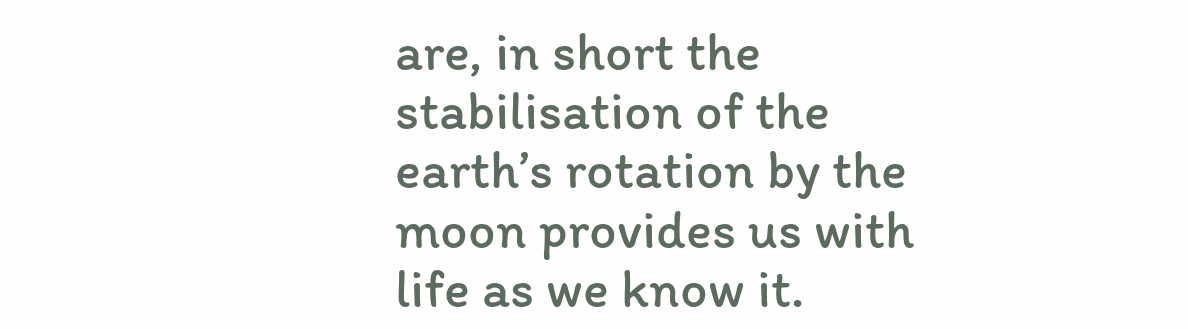are, in short the stabilisation of the earth’s rotation by the moon provides us with life as we know it.